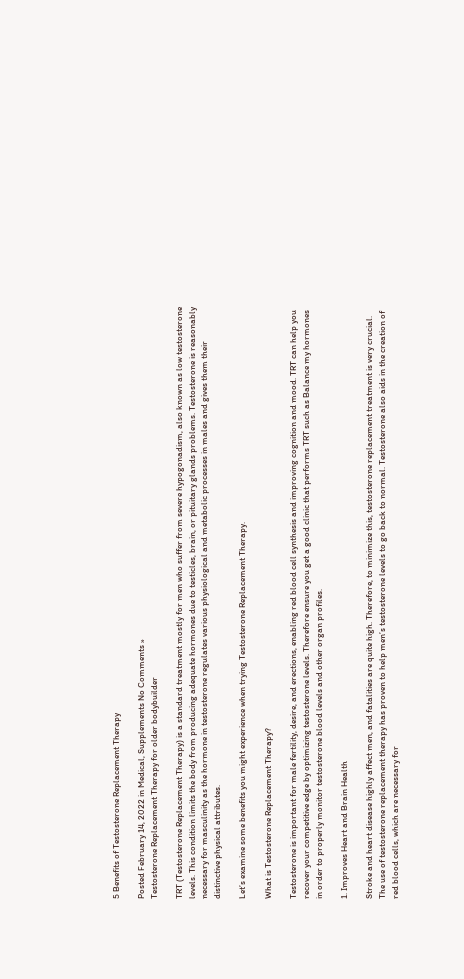5 Benefits of Testosterone Replacement Therapy

Posted February 14, 2022 in Medical, Supplements No Comments »
Testosterone Replacement Therapy for older bodybuilder

TRT (Testosterone Replacement Therapy) is a standard treatment mostly for men who suffer from severe hypogonadism, also known as low testosterone levels. This condition limits the body from producing adequate hormones due to testicles, brain, or pituitary glands problems. Testosterone is reasonably necessary for masculinity as the hormone in testosterone regulates various physiological and metabolic processes in males and gives them their distinctive physical attributes.

Let’s examine some benefits you might experience when trying Testosterone Replacement Therapy.

What is Testosterone Replacement Therapy?

Testosterone is important for male fertility, desire, and erections, enabling red blood cell synthesis and improving cognition and mood. TRT can help you recover your competitive edge by optimizing testosterone levels. Therefore ensure you get a good clinic that performs TRT such as Balance my hormones in order to properly monitor testosterone blood levels and other organ profiles.

1. Improves Heart and Brain Health

Stroke and heart disease highly affect men, and fatalities are quite high. Therefore, to minimize this, testosterone replacement treatment is very crucial. The use of testosterone replacement therapy has proven to help men’s testosterone levels to go back to normal. Testosterone also aids in the creation of red blood cells, which are necessary for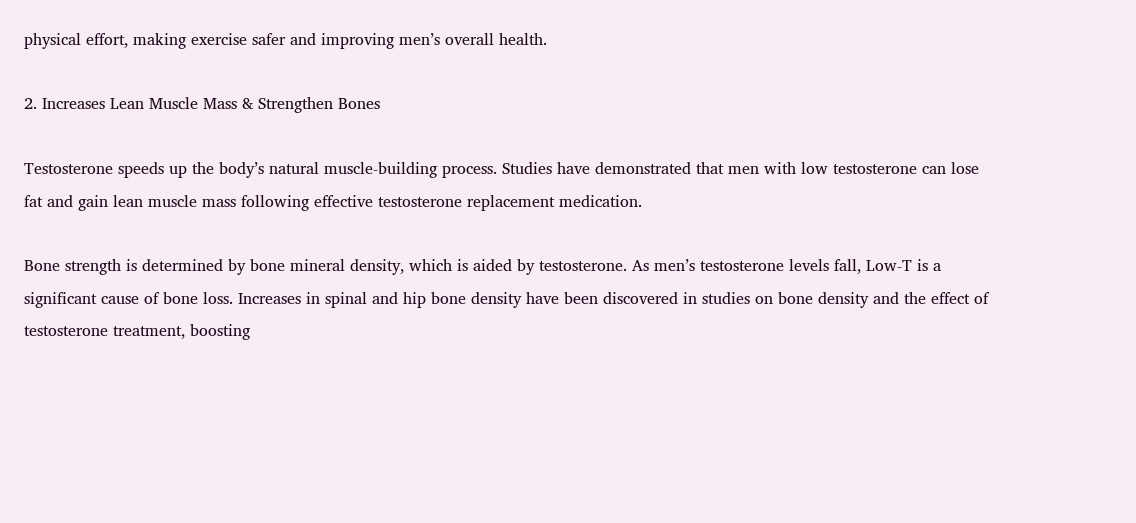physical effort, making exercise safer and improving men’s overall health.

2. Increases Lean Muscle Mass & Strengthen Bones

Testosterone speeds up the body’s natural muscle-building process. Studies have demonstrated that men with low testosterone can lose fat and gain lean muscle mass following effective testosterone replacement medication.

Bone strength is determined by bone mineral density, which is aided by testosterone. As men’s testosterone levels fall, Low-T is a significant cause of bone loss. Increases in spinal and hip bone density have been discovered in studies on bone density and the effect of testosterone treatment, boosting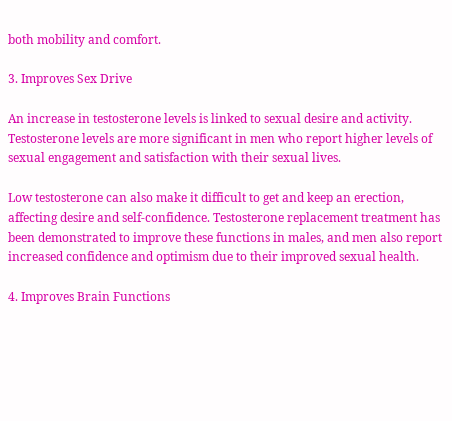both mobility and comfort.

3. Improves Sex Drive

An increase in testosterone levels is linked to sexual desire and activity. Testosterone levels are more significant in men who report higher levels of sexual engagement and satisfaction with their sexual lives.

Low testosterone can also make it difficult to get and keep an erection, affecting desire and self-confidence. Testosterone replacement treatment has been demonstrated to improve these functions in males, and men also report increased confidence and optimism due to their improved sexual health.

4. Improves Brain Functions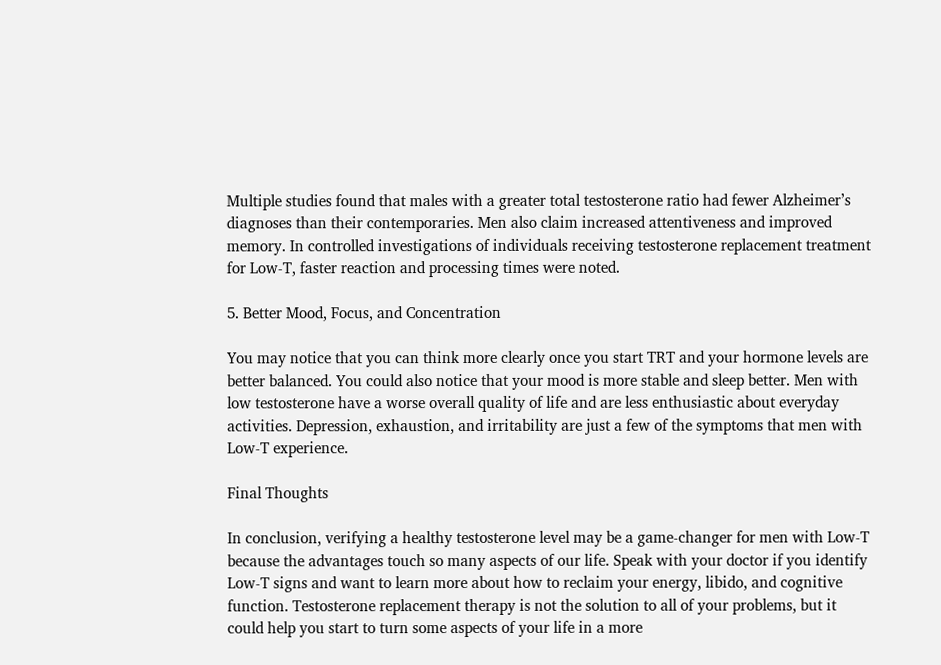Multiple studies found that males with a greater total testosterone ratio had fewer Alzheimer’s diagnoses than their contemporaries. Men also claim increased attentiveness and improved memory. In controlled investigations of individuals receiving testosterone replacement treatment for Low-T, faster reaction and processing times were noted.

5. Better Mood, Focus, and Concentration

You may notice that you can think more clearly once you start TRT and your hormone levels are better balanced. You could also notice that your mood is more stable and sleep better. Men with low testosterone have a worse overall quality of life and are less enthusiastic about everyday activities. Depression, exhaustion, and irritability are just a few of the symptoms that men with Low-T experience.

Final Thoughts

In conclusion, verifying a healthy testosterone level may be a game-changer for men with Low-T because the advantages touch so many aspects of our life. Speak with your doctor if you identify Low-T signs and want to learn more about how to reclaim your energy, libido, and cognitive function. Testosterone replacement therapy is not the solution to all of your problems, but it could help you start to turn some aspects of your life in a more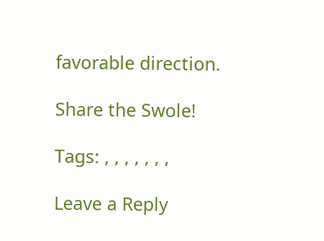favorable direction.

Share the Swole!

Tags: , , , , , , ,

Leave a Reply